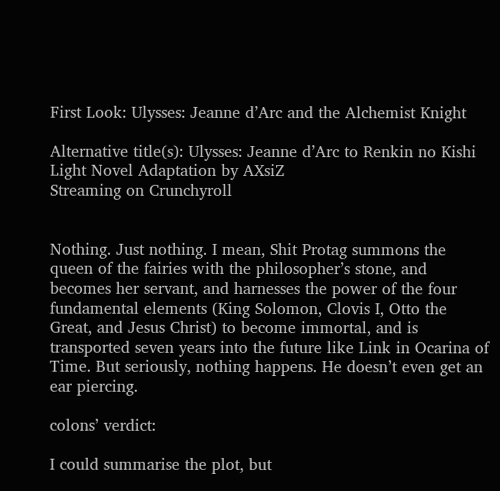First Look: Ulysses: Jeanne d’Arc and the Alchemist Knight

Alternative title(s): Ulysses: Jeanne d’Arc to Renkin no Kishi
Light Novel Adaptation by AXsiZ
Streaming on Crunchyroll


Nothing. Just nothing. I mean, Shit Protag summons the queen of the fairies with the philosopher’s stone, and becomes her servant, and harnesses the power of the four fundamental elements (King Solomon, Clovis I, Otto the Great, and Jesus Christ) to become immortal, and is transported seven years into the future like Link in Ocarina of Time. But seriously, nothing happens. He doesn’t even get an ear piercing.

colons’ verdict:

I could summarise the plot, but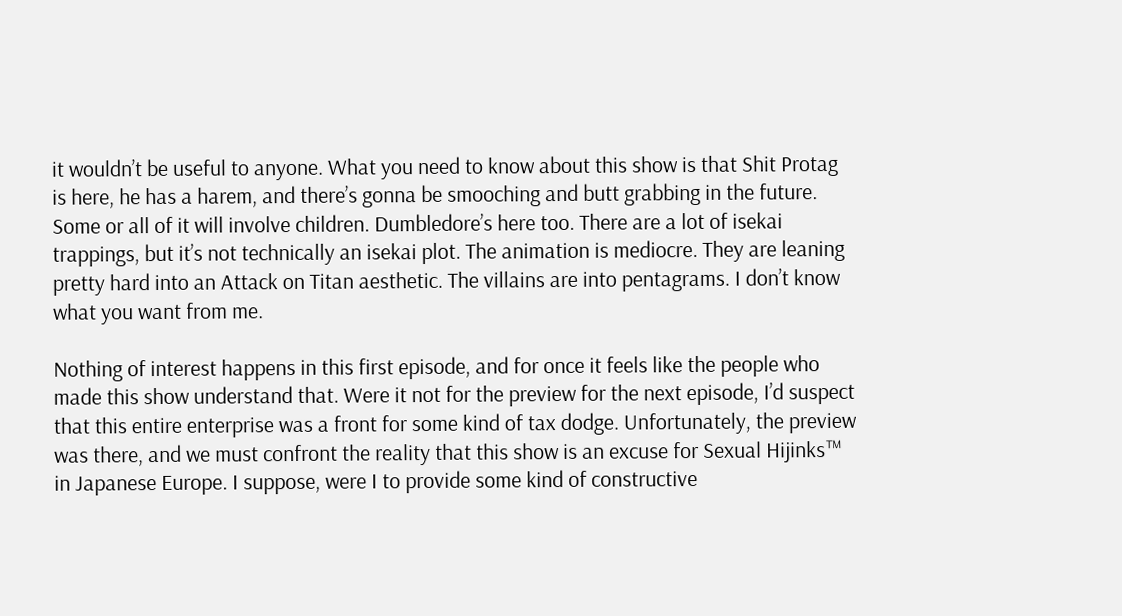it wouldn’t be useful to anyone. What you need to know about this show is that Shit Protag is here, he has a harem, and there’s gonna be smooching and butt grabbing in the future. Some or all of it will involve children. Dumbledore’s here too. There are a lot of isekai trappings, but it’s not technically an isekai plot. The animation is mediocre. They are leaning pretty hard into an Attack on Titan aesthetic. The villains are into pentagrams. I don’t know what you want from me.

Nothing of interest happens in this first episode, and for once it feels like the people who made this show understand that. Were it not for the preview for the next episode, I’d suspect that this entire enterprise was a front for some kind of tax dodge. Unfortunately, the preview was there, and we must confront the reality that this show is an excuse for Sexual Hijinks™ in Japanese Europe. I suppose, were I to provide some kind of constructive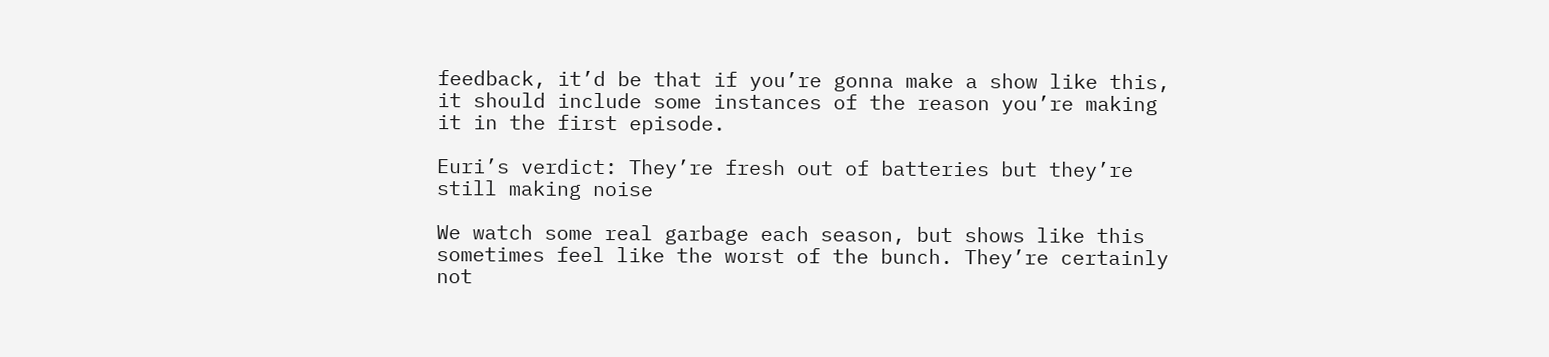feedback, it’d be that if you’re gonna make a show like this, it should include some instances of the reason you’re making it in the first episode.

Euri’s verdict: They’re fresh out of batteries but they’re still making noise

We watch some real garbage each season, but shows like this sometimes feel like the worst of the bunch. They’re certainly not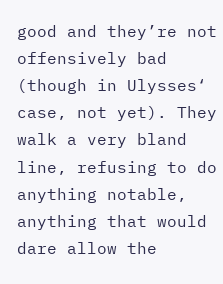good and they’re not offensively bad (though in Ulysses‘ case, not yet). They walk a very bland line, refusing to do anything notable, anything that would dare allow the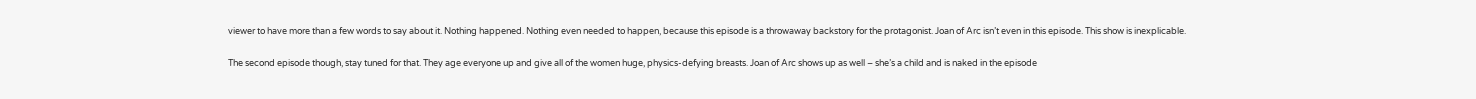viewer to have more than a few words to say about it. Nothing happened. Nothing even needed to happen, because this episode is a throwaway backstory for the protagonist. Joan of Arc isn’t even in this episode. This show is inexplicable.

The second episode though, stay tuned for that. They age everyone up and give all of the women huge, physics-defying breasts. Joan of Arc shows up as well – she’s a child and is naked in the episode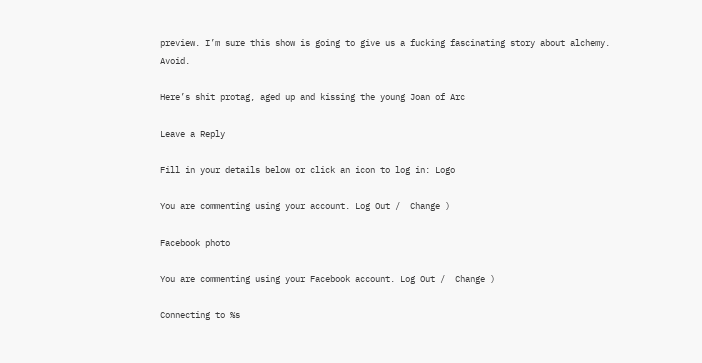preview. I’m sure this show is going to give us a fucking fascinating story about alchemy. Avoid.

Here’s shit protag, aged up and kissing the young Joan of Arc

Leave a Reply

Fill in your details below or click an icon to log in: Logo

You are commenting using your account. Log Out /  Change )

Facebook photo

You are commenting using your Facebook account. Log Out /  Change )

Connecting to %s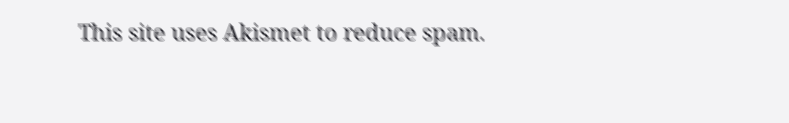This site uses Akismet to reduce spam.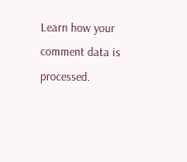Learn how your comment data is processed.